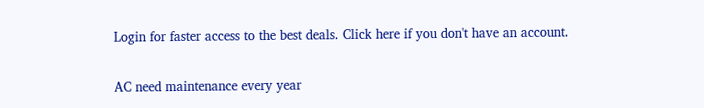Login for faster access to the best deals. Click here if you don't have an account.

AC need maintenance every year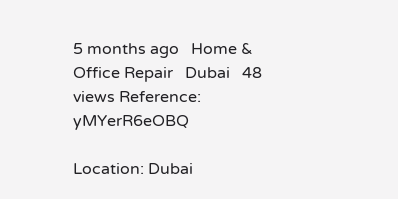5 months ago   Home & Office Repair   Dubai   48 views Reference: yMYerR6eOBQ

Location: Dubai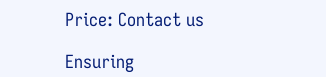Price: Contact us

Ensuring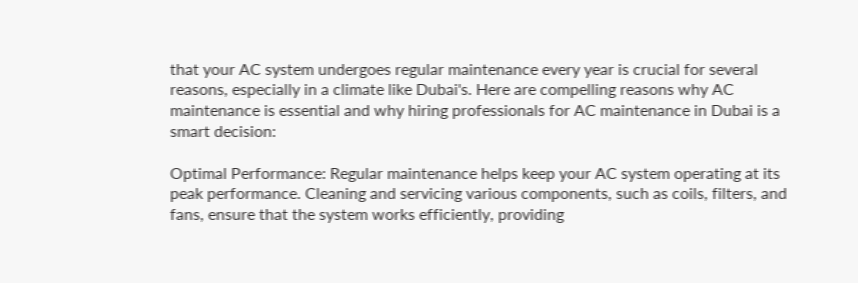that your AC system undergoes regular maintenance every year is crucial for several reasons, especially in a climate like Dubai's. Here are compelling reasons why AC maintenance is essential and why hiring professionals for AC maintenance in Dubai is a smart decision:

Optimal Performance: Regular maintenance helps keep your AC system operating at its peak performance. Cleaning and servicing various components, such as coils, filters, and fans, ensure that the system works efficiently, providing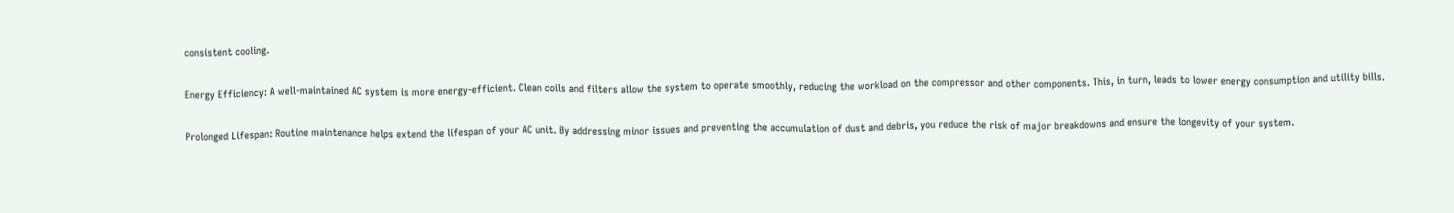consistent cooling.

Energy Efficiency: A well-maintained AC system is more energy-efficient. Clean coils and filters allow the system to operate smoothly, reducing the workload on the compressor and other components. This, in turn, leads to lower energy consumption and utility bills.

Prolonged Lifespan: Routine maintenance helps extend the lifespan of your AC unit. By addressing minor issues and preventing the accumulation of dust and debris, you reduce the risk of major breakdowns and ensure the longevity of your system.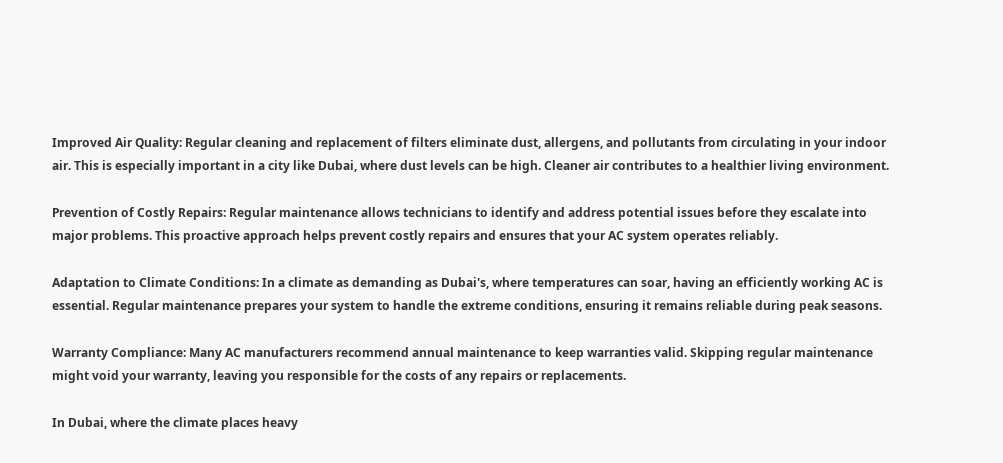Improved Air Quality: Regular cleaning and replacement of filters eliminate dust, allergens, and pollutants from circulating in your indoor air. This is especially important in a city like Dubai, where dust levels can be high. Cleaner air contributes to a healthier living environment.

Prevention of Costly Repairs: Regular maintenance allows technicians to identify and address potential issues before they escalate into major problems. This proactive approach helps prevent costly repairs and ensures that your AC system operates reliably.

Adaptation to Climate Conditions: In a climate as demanding as Dubai's, where temperatures can soar, having an efficiently working AC is essential. Regular maintenance prepares your system to handle the extreme conditions, ensuring it remains reliable during peak seasons.

Warranty Compliance: Many AC manufacturers recommend annual maintenance to keep warranties valid. Skipping regular maintenance might void your warranty, leaving you responsible for the costs of any repairs or replacements.

In Dubai, where the climate places heavy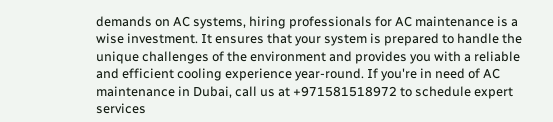demands on AC systems, hiring professionals for AC maintenance is a wise investment. It ensures that your system is prepared to handle the unique challenges of the environment and provides you with a reliable and efficient cooling experience year-round. If you're in need of AC maintenance in Dubai, call us at +971581518972 to schedule expert services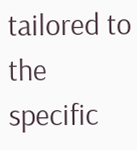tailored to the specific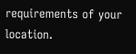requirements of your location.